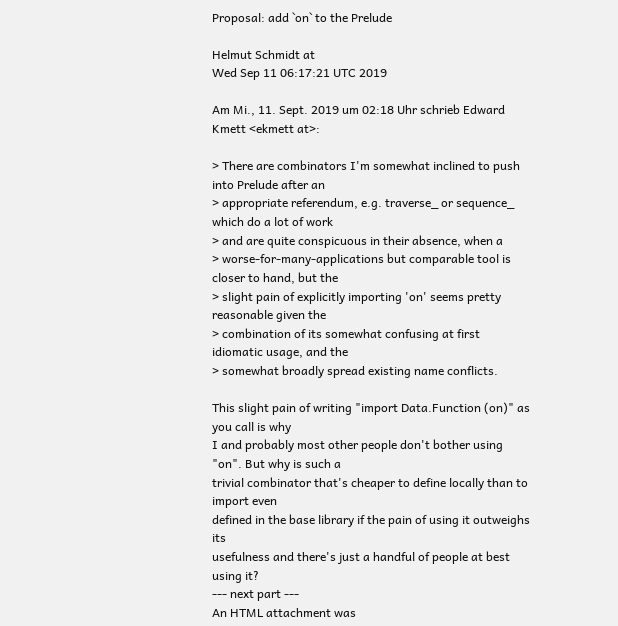Proposal: add `on` to the Prelude

Helmut Schmidt at
Wed Sep 11 06:17:21 UTC 2019

Am Mi., 11. Sept. 2019 um 02:18 Uhr schrieb Edward Kmett <ekmett at>:

> There are combinators I'm somewhat inclined to push into Prelude after an
> appropriate referendum, e.g. traverse_ or sequence_ which do a lot of work
> and are quite conspicuous in their absence, when a
> worse-for-many-applications but comparable tool is closer to hand, but the
> slight pain of explicitly importing 'on' seems pretty reasonable given the
> combination of its somewhat confusing at first idiomatic usage, and the
> somewhat broadly spread existing name conflicts.

This slight pain of writing "import Data.Function (on)" as you call is why
I and probably most other people don't bother using "on". But why is such a
trivial combinator that's cheaper to define locally than to import even
defined in the base library if the pain of using it outweighs its
usefulness and there's just a handful of people at best using it?
--- next part ---
An HTML attachment was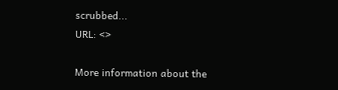scrubbed...
URL: <>

More information about the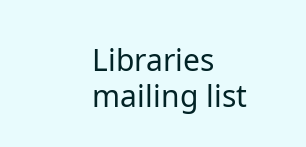Libraries mailing list